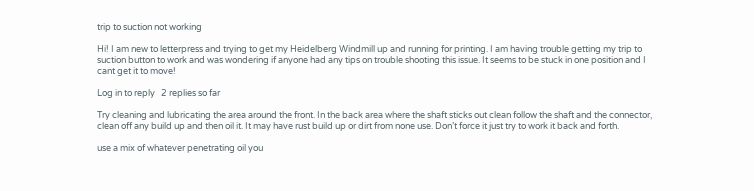trip to suction not working

Hi! I am new to letterpress and trying to get my Heidelberg Windmill up and running for printing. I am having trouble getting my trip to suction button to work and was wondering if anyone had any tips on trouble shooting this issue. It seems to be stuck in one position and I cant get it to move!

Log in to reply   2 replies so far

Try cleaning and lubricating the area around the front. In the back area where the shaft sticks out clean follow the shaft and the connector, clean off any build up and then oil it. It may have rust build up or dirt from none use. Don’t force it just try to work it back and forth.

use a mix of whatever penetrating oil you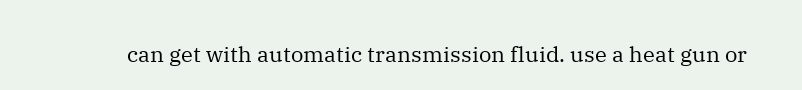can get with automatic transmission fluid. use a heat gun or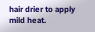hair drier to apply mild heat.